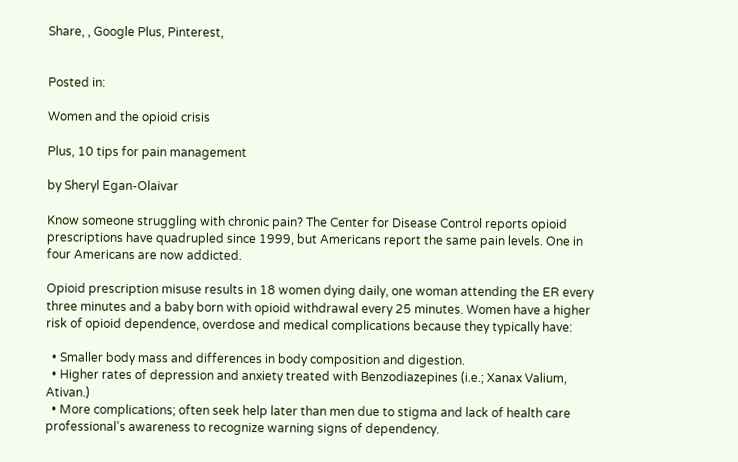Share, , Google Plus, Pinterest,


Posted in:

Women and the opioid crisis

Plus, 10 tips for pain management

by Sheryl Egan-Olaivar

Know someone struggling with chronic pain? The Center for Disease Control reports opioid prescriptions have quadrupled since 1999, but Americans report the same pain levels. One in four Americans are now addicted.

Opioid prescription misuse results in 18 women dying daily, one woman attending the ER every three minutes and a baby born with opioid withdrawal every 25 minutes. Women have a higher risk of opioid dependence, overdose and medical complications because they typically have:

  • Smaller body mass and differences in body composition and digestion.
  • Higher rates of depression and anxiety treated with Benzodiazepines (i.e.; Xanax Valium, Ativan.)
  • More complications; often seek help later than men due to stigma and lack of health care professional’s awareness to recognize warning signs of dependency.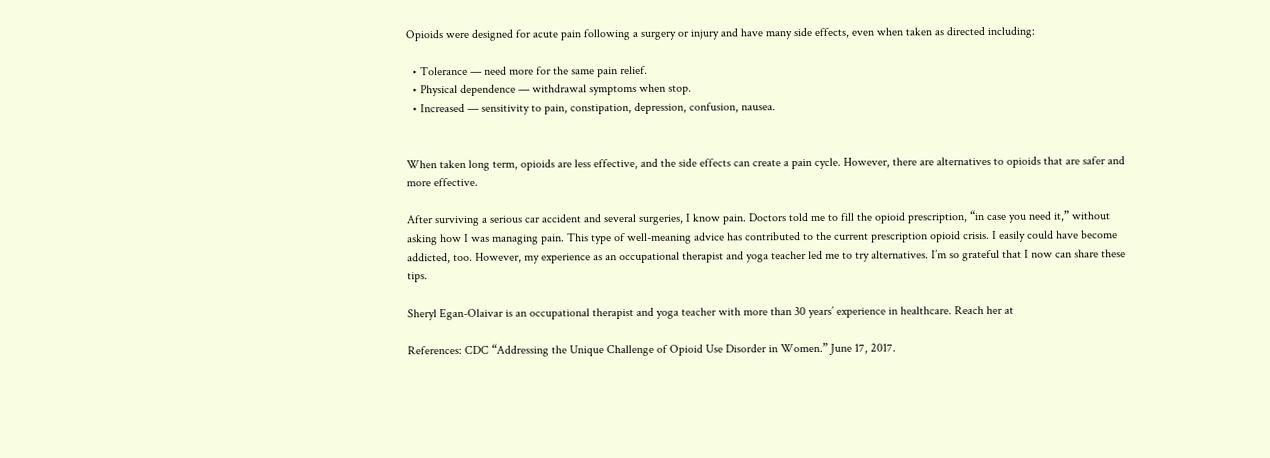Opioids were designed for acute pain following a surgery or injury and have many side effects, even when taken as directed including:

  • Tolerance — need more for the same pain relief.
  • Physical dependence — withdrawal symptoms when stop.
  • Increased — sensitivity to pain, constipation, depression, confusion, nausea.


When taken long term, opioids are less effective, and the side effects can create a pain cycle. However, there are alternatives to opioids that are safer and more effective.

After surviving a serious car accident and several surgeries, I know pain. Doctors told me to fill the opioid prescription, “in case you need it,” without asking how I was managing pain. This type of well-meaning advice has contributed to the current prescription opioid crisis. I easily could have become addicted, too. However, my experience as an occupational therapist and yoga teacher led me to try alternatives. I’m so grateful that I now can share these tips.

Sheryl Egan-Olaivar is an occupational therapist and yoga teacher with more than 30 years’ experience in healthcare. Reach her at

References: CDC “Addressing the Unique Challenge of Opioid Use Disorder in Women.” June 17, 2017.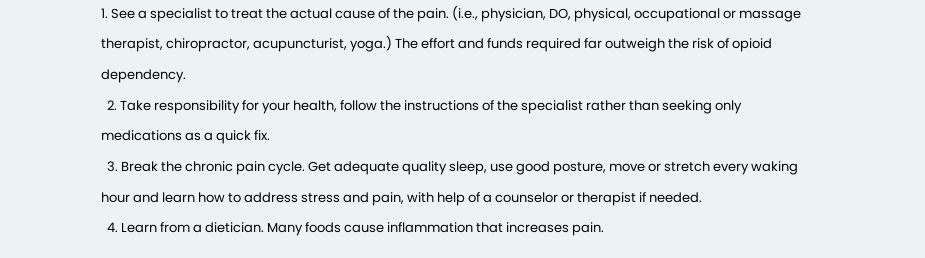1. See a specialist to treat the actual cause of the pain. (i.e., physician, DO, physical, occupational or massage therapist, chiropractor, acupuncturist, yoga.) The effort and funds required far outweigh the risk of opioid dependency.
  2. Take responsibility for your health, follow the instructions of the specialist rather than seeking only medications as a quick fix.
  3. Break the chronic pain cycle. Get adequate quality sleep, use good posture, move or stretch every waking hour and learn how to address stress and pain, with help of a counselor or therapist if needed.
  4. Learn from a dietician. Many foods cause inflammation that increases pain.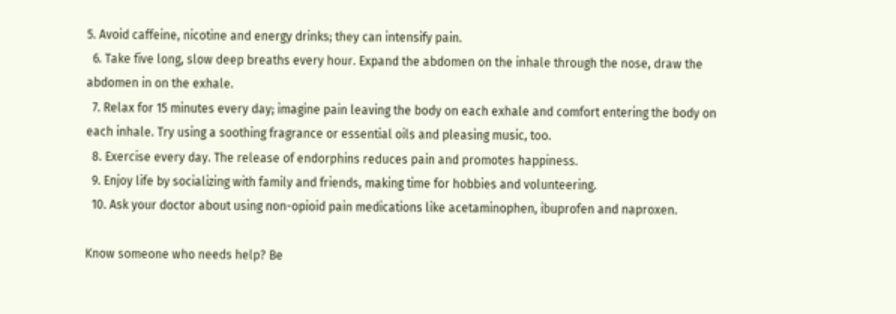5. Avoid caffeine, nicotine and energy drinks; they can intensify pain.
  6. Take five long, slow deep breaths every hour. Expand the abdomen on the inhale through the nose, draw the abdomen in on the exhale.
  7. Relax for 15 minutes every day; imagine pain leaving the body on each exhale and comfort entering the body on each inhale. Try using a soothing fragrance or essential oils and pleasing music, too.
  8. Exercise every day. The release of endorphins reduces pain and promotes happiness.
  9. Enjoy life by socializing with family and friends, making time for hobbies and volunteering.
  10. Ask your doctor about using non-opioid pain medications like acetaminophen, ibuprofen and naproxen.

Know someone who needs help? Be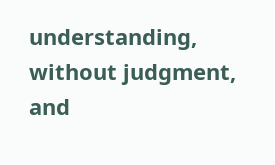understanding, without judgment, and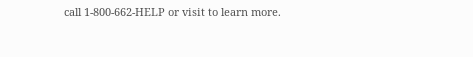call 1-800-662-HELP or visit to learn more.